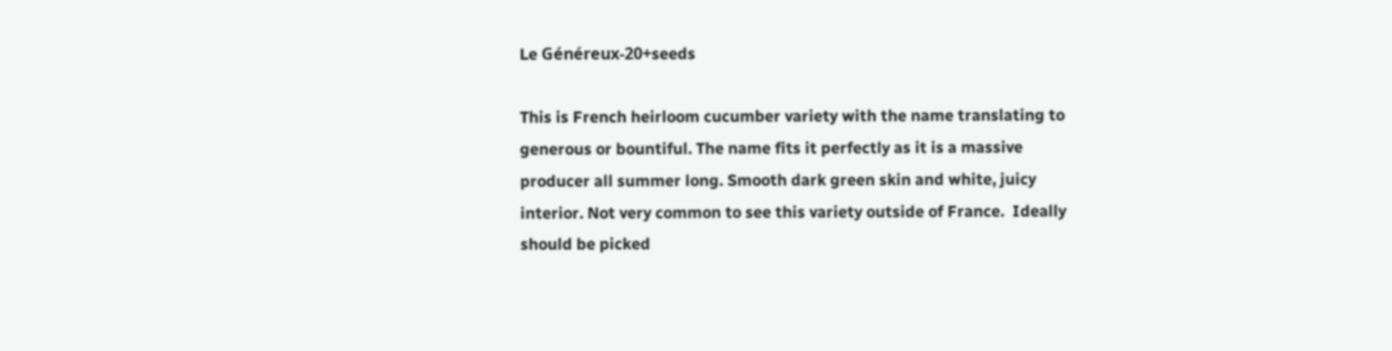Le Généreux-20+seeds

This is French heirloom cucumber variety with the name translating to generous or bountiful. The name fits it perfectly as it is a massive producer all summer long. Smooth dark green skin and white, juicy interior. Not very common to see this variety outside of France.  Ideally should be picked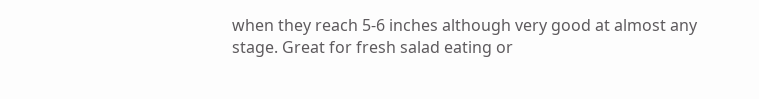when they reach 5-6 inches although very good at almost any stage. Great for fresh salad eating or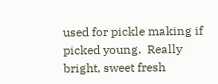used for pickle making if picked young.  Really bright, sweet fresh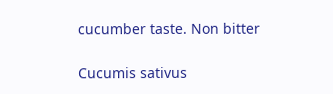cucumber taste. Non bitter

Cucumis sativus